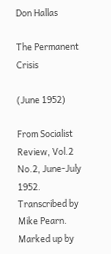Don Hallas

The Permanent Crisis

(June 1952)

From Socialist Review, Vol.2 No.2, June-July 1952.
Transcribed by Mike Pearn.
Marked up by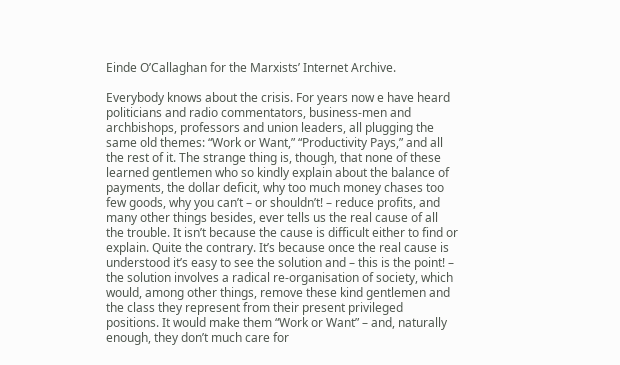Einde O’Callaghan for the Marxists’ Internet Archive.

Everybody knows about the crisis. For years now e have heard politicians and radio commentators, business-men and archbishops, professors and union leaders, all plugging the same old themes: “Work or Want,” “Productivity Pays,” and all the rest of it. The strange thing is, though, that none of these learned gentlemen who so kindly explain about the balance of payments, the dollar deficit, why too much money chases too few goods, why you can’t – or shouldn’t! – reduce profits, and many other things besides, ever tells us the real cause of all the trouble. It isn’t because the cause is difficult either to find or explain. Quite the contrary. It’s because once the real cause is understood it’s easy to see the solution and – this is the point! – the solution involves a radical re-organisation of society, which would, among other things, remove these kind gentlemen and the class they represent from their present privileged positions. It would make them “Work or Want” – and, naturally enough, they don’t much care for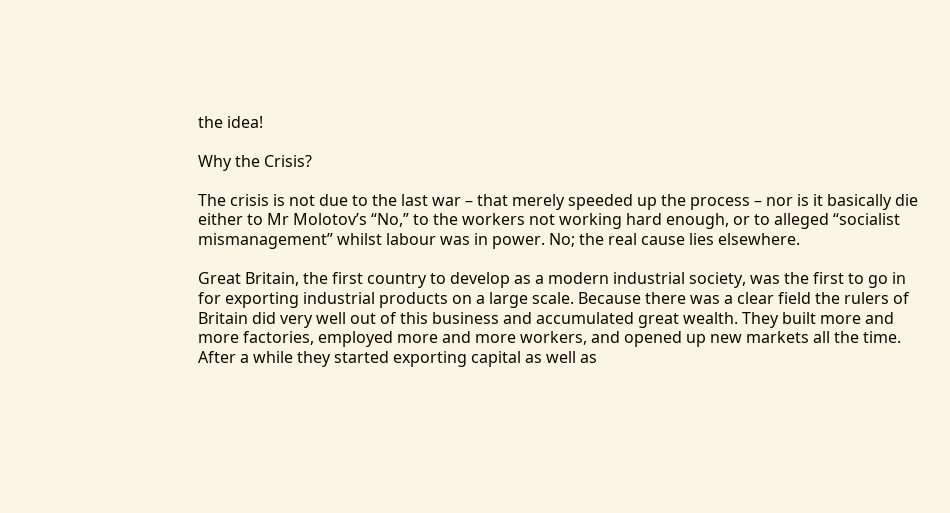the idea!

Why the Crisis?

The crisis is not due to the last war – that merely speeded up the process – nor is it basically die either to Mr Molotov’s “No,” to the workers not working hard enough, or to alleged “socialist mismanagement” whilst labour was in power. No; the real cause lies elsewhere.

Great Britain, the first country to develop as a modern industrial society, was the first to go in for exporting industrial products on a large scale. Because there was a clear field the rulers of Britain did very well out of this business and accumulated great wealth. They built more and more factories, employed more and more workers, and opened up new markets all the time. After a while they started exporting capital as well as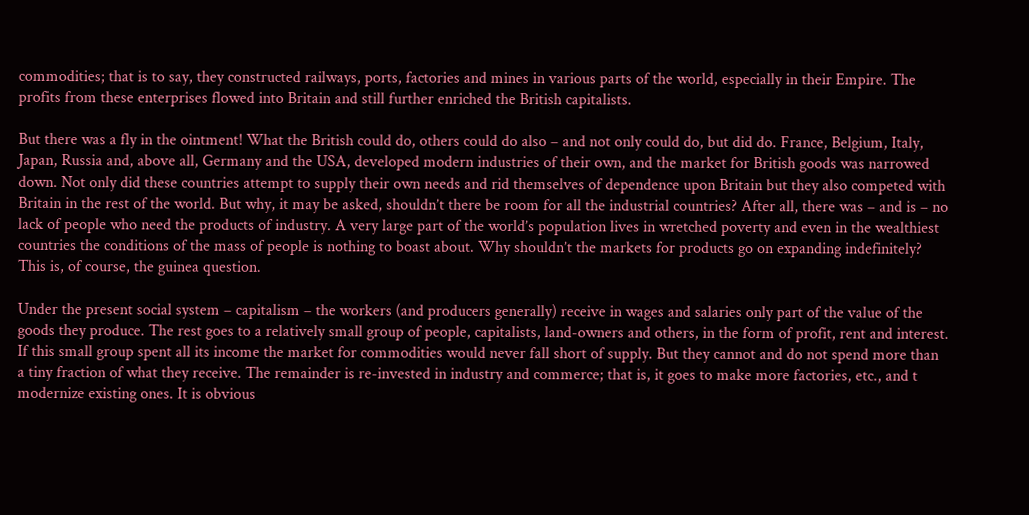commodities; that is to say, they constructed railways, ports, factories and mines in various parts of the world, especially in their Empire. The profits from these enterprises flowed into Britain and still further enriched the British capitalists.

But there was a fly in the ointment! What the British could do, others could do also – and not only could do, but did do. France, Belgium, Italy, Japan, Russia and, above all, Germany and the USA, developed modern industries of their own, and the market for British goods was narrowed down. Not only did these countries attempt to supply their own needs and rid themselves of dependence upon Britain but they also competed with Britain in the rest of the world. But why, it may be asked, shouldn’t there be room for all the industrial countries? After all, there was – and is – no lack of people who need the products of industry. A very large part of the world’s population lives in wretched poverty and even in the wealthiest countries the conditions of the mass of people is nothing to boast about. Why shouldn’t the markets for products go on expanding indefinitely? This is, of course, the guinea question.

Under the present social system – capitalism – the workers (and producers generally) receive in wages and salaries only part of the value of the goods they produce. The rest goes to a relatively small group of people, capitalists, land-owners and others, in the form of profit, rent and interest. If this small group spent all its income the market for commodities would never fall short of supply. But they cannot and do not spend more than a tiny fraction of what they receive. The remainder is re-invested in industry and commerce; that is, it goes to make more factories, etc., and t modernize existing ones. It is obvious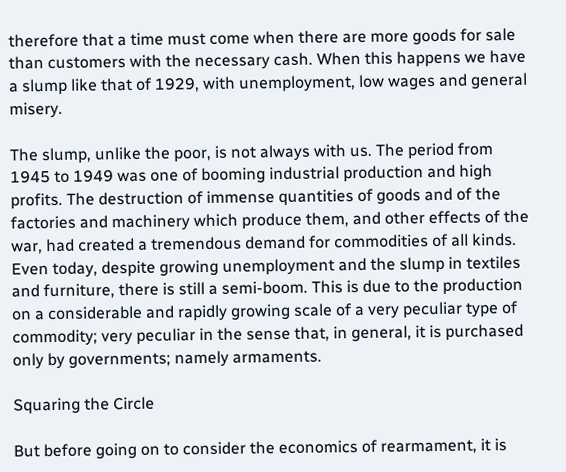therefore that a time must come when there are more goods for sale than customers with the necessary cash. When this happens we have a slump like that of 1929, with unemployment, low wages and general misery.

The slump, unlike the poor, is not always with us. The period from 1945 to 1949 was one of booming industrial production and high profits. The destruction of immense quantities of goods and of the factories and machinery which produce them, and other effects of the war, had created a tremendous demand for commodities of all kinds. Even today, despite growing unemployment and the slump in textiles and furniture, there is still a semi-boom. This is due to the production on a considerable and rapidly growing scale of a very peculiar type of commodity; very peculiar in the sense that, in general, it is purchased only by governments; namely armaments.

Squaring the Circle

But before going on to consider the economics of rearmament, it is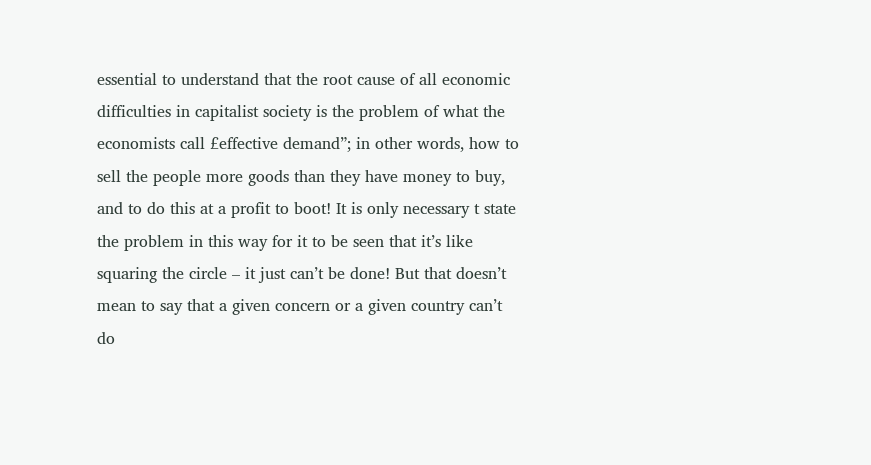essential to understand that the root cause of all economic difficulties in capitalist society is the problem of what the economists call £effective demand”; in other words, how to sell the people more goods than they have money to buy, and to do this at a profit to boot! It is only necessary t state the problem in this way for it to be seen that it’s like squaring the circle – it just can’t be done! But that doesn’t mean to say that a given concern or a given country can’t do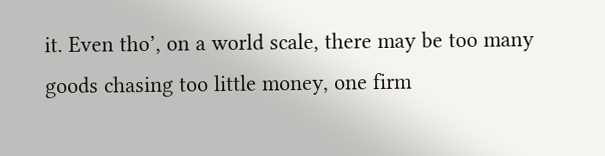it. Even tho’, on a world scale, there may be too many goods chasing too little money, one firm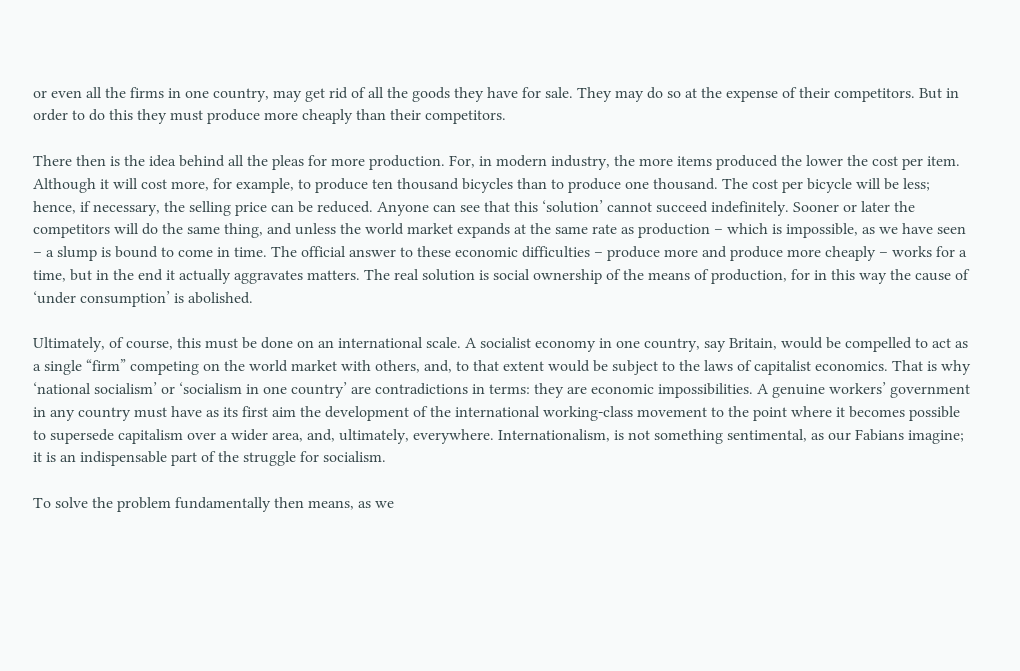or even all the firms in one country, may get rid of all the goods they have for sale. They may do so at the expense of their competitors. But in order to do this they must produce more cheaply than their competitors.

There then is the idea behind all the pleas for more production. For, in modern industry, the more items produced the lower the cost per item. Although it will cost more, for example, to produce ten thousand bicycles than to produce one thousand. The cost per bicycle will be less; hence, if necessary, the selling price can be reduced. Anyone can see that this ‘solution’ cannot succeed indefinitely. Sooner or later the competitors will do the same thing, and unless the world market expands at the same rate as production – which is impossible, as we have seen – a slump is bound to come in time. The official answer to these economic difficulties – produce more and produce more cheaply – works for a time, but in the end it actually aggravates matters. The real solution is social ownership of the means of production, for in this way the cause of ‘under consumption’ is abolished.

Ultimately, of course, this must be done on an international scale. A socialist economy in one country, say Britain, would be compelled to act as a single “firm” competing on the world market with others, and, to that extent would be subject to the laws of capitalist economics. That is why ‘national socialism’ or ‘socialism in one country’ are contradictions in terms: they are economic impossibilities. A genuine workers’ government in any country must have as its first aim the development of the international working-class movement to the point where it becomes possible to supersede capitalism over a wider area, and, ultimately, everywhere. Internationalism, is not something sentimental, as our Fabians imagine; it is an indispensable part of the struggle for socialism.

To solve the problem fundamentally then means, as we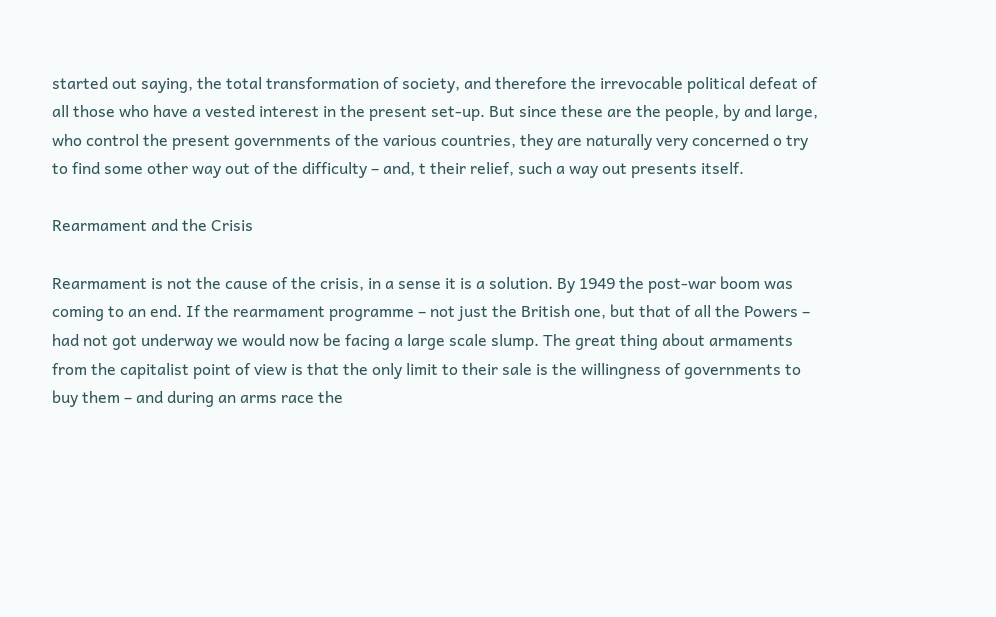started out saying, the total transformation of society, and therefore the irrevocable political defeat of all those who have a vested interest in the present set-up. But since these are the people, by and large, who control the present governments of the various countries, they are naturally very concerned o try to find some other way out of the difficulty – and, t their relief, such a way out presents itself.

Rearmament and the Crisis

Rearmament is not the cause of the crisis, in a sense it is a solution. By 1949 the post-war boom was coming to an end. If the rearmament programme – not just the British one, but that of all the Powers – had not got underway we would now be facing a large scale slump. The great thing about armaments from the capitalist point of view is that the only limit to their sale is the willingness of governments to buy them – and during an arms race the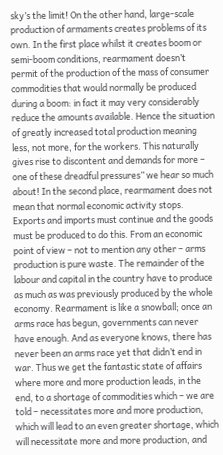sky’s the limit! On the other hand, large-scale production of armaments creates problems of its own. In the first place whilst it creates boom or semi-boom conditions, rearmament doesn’t permit of the production of the mass of consumer commodities that would normally be produced during a boom: in fact it may very considerably reduce the amounts available. Hence the situation of greatly increased total production meaning less, not more, for the workers. This naturally gives rise to discontent and demands for more – one of these dreadful pressures” we hear so much about! In the second place, rearmament does not mean that normal economic activity stops. Exports and imports must continue and the goods must be produced to do this. From an economic point of view – not to mention any other – arms production is pure waste. The remainder of the labour and capital in the country have to produce as much as was previously produced by the whole economy. Rearmament is like a snowball; once an arms race has begun, governments can never have enough. And as everyone knows, there has never been an arms race yet that didn’t end in war. Thus we get the fantastic state of affairs where more and more production leads, in the end, to a shortage of commodities which – we are told – necessitates more and more production, which will lead to an even greater shortage, which will necessitate more and more production, and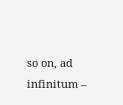so on, ad infinitum –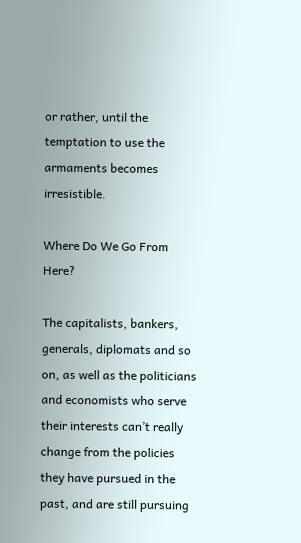or rather, until the temptation to use the armaments becomes irresistible.

Where Do We Go From Here?

The capitalists, bankers, generals, diplomats and so on, as well as the politicians and economists who serve their interests can’t really change from the policies they have pursued in the past, and are still pursuing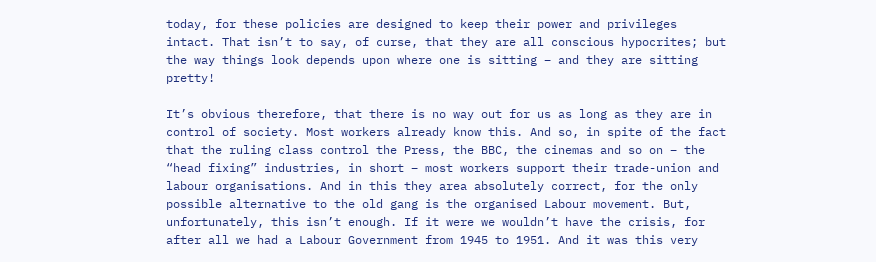today, for these policies are designed to keep their power and privileges intact. That isn’t to say, of curse, that they are all conscious hypocrites; but the way things look depends upon where one is sitting – and they are sitting pretty!

It’s obvious therefore, that there is no way out for us as long as they are in control of society. Most workers already know this. And so, in spite of the fact that the ruling class control the Press, the BBC, the cinemas and so on – the “head fixing” industries, in short – most workers support their trade-union and labour organisations. And in this they area absolutely correct, for the only possible alternative to the old gang is the organised Labour movement. But, unfortunately, this isn’t enough. If it were we wouldn’t have the crisis, for after all we had a Labour Government from 1945 to 1951. And it was this very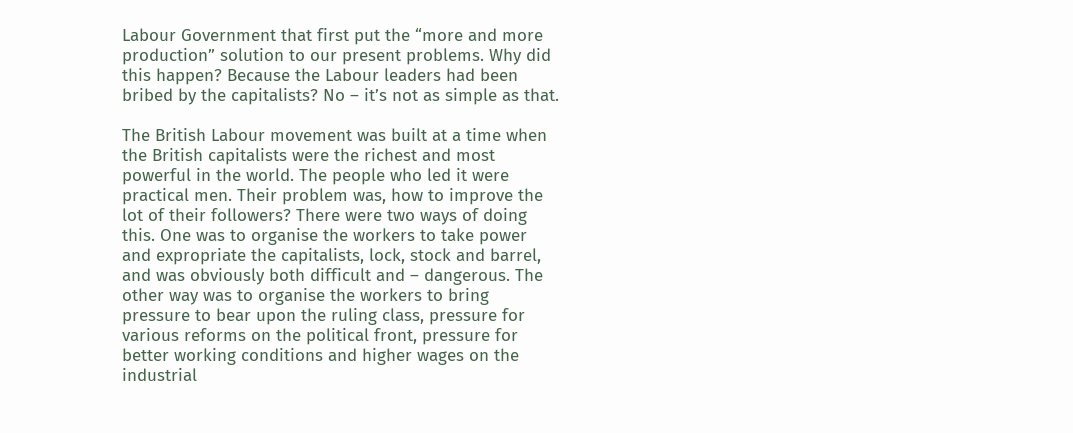Labour Government that first put the “more and more production” solution to our present problems. Why did this happen? Because the Labour leaders had been bribed by the capitalists? No – it’s not as simple as that.

The British Labour movement was built at a time when the British capitalists were the richest and most powerful in the world. The people who led it were practical men. Their problem was, how to improve the lot of their followers? There were two ways of doing this. One was to organise the workers to take power and expropriate the capitalists, lock, stock and barrel, and was obviously both difficult and – dangerous. The other way was to organise the workers to bring pressure to bear upon the ruling class, pressure for various reforms on the political front, pressure for better working conditions and higher wages on the industrial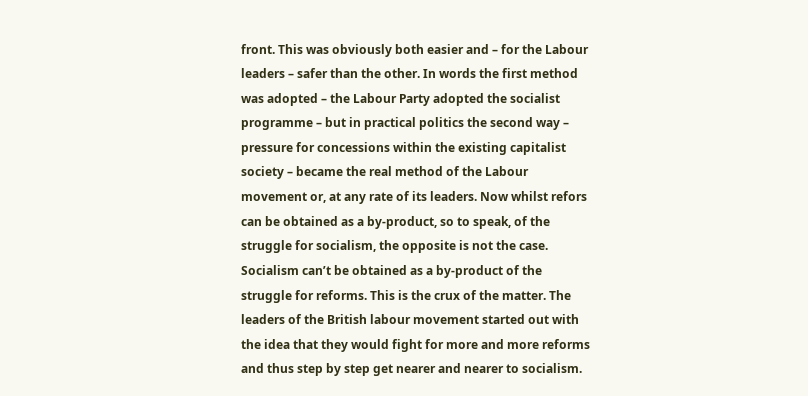front. This was obviously both easier and – for the Labour leaders – safer than the other. In words the first method was adopted – the Labour Party adopted the socialist programme – but in practical politics the second way – pressure for concessions within the existing capitalist society – became the real method of the Labour movement or, at any rate of its leaders. Now whilst refors can be obtained as a by-product, so to speak, of the struggle for socialism, the opposite is not the case. Socialism can’t be obtained as a by-product of the struggle for reforms. This is the crux of the matter. The leaders of the British labour movement started out with the idea that they would fight for more and more reforms and thus step by step get nearer and nearer to socialism.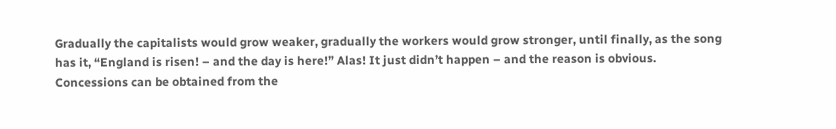Gradually the capitalists would grow weaker, gradually the workers would grow stronger, until finally, as the song has it, “England is risen! – and the day is here!” Alas! It just didn’t happen – and the reason is obvious. Concessions can be obtained from the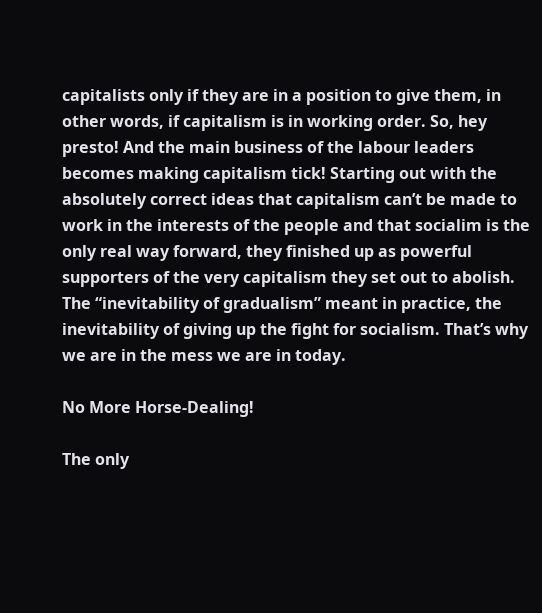capitalists only if they are in a position to give them, in other words, if capitalism is in working order. So, hey presto! And the main business of the labour leaders becomes making capitalism tick! Starting out with the absolutely correct ideas that capitalism can’t be made to work in the interests of the people and that socialim is the only real way forward, they finished up as powerful supporters of the very capitalism they set out to abolish. The “inevitability of gradualism” meant in practice, the inevitability of giving up the fight for socialism. That’s why we are in the mess we are in today.

No More Horse-Dealing!

The only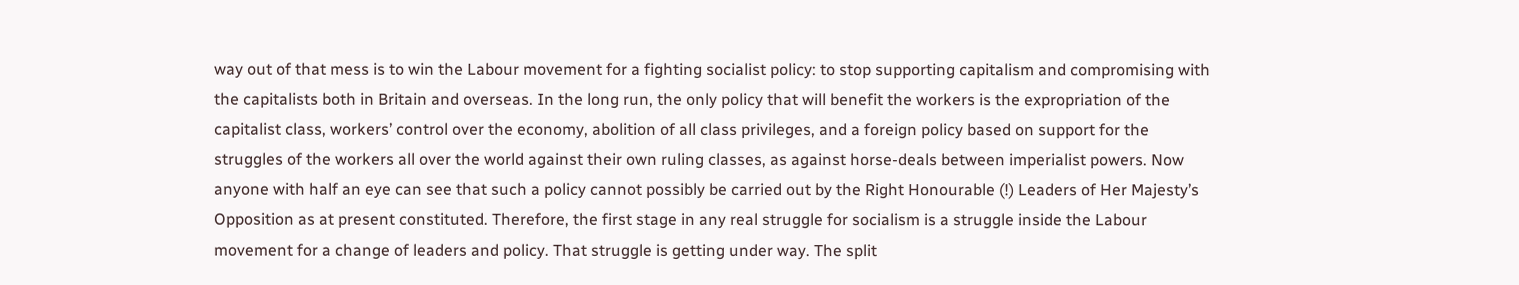way out of that mess is to win the Labour movement for a fighting socialist policy: to stop supporting capitalism and compromising with the capitalists both in Britain and overseas. In the long run, the only policy that will benefit the workers is the expropriation of the capitalist class, workers’ control over the economy, abolition of all class privileges, and a foreign policy based on support for the struggles of the workers all over the world against their own ruling classes, as against horse-deals between imperialist powers. Now anyone with half an eye can see that such a policy cannot possibly be carried out by the Right Honourable (!) Leaders of Her Majesty’s Opposition as at present constituted. Therefore, the first stage in any real struggle for socialism is a struggle inside the Labour movement for a change of leaders and policy. That struggle is getting under way. The split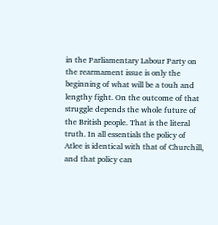in the Parliamentary Labour Party on the rearmament issue is only the beginning of what will be a touh and lengthy fight. On the outcome of that struggle depends the whole future of the British people. That is the literal truth. In all essentials the policy of Atlee is identical with that of Churchill, and that policy can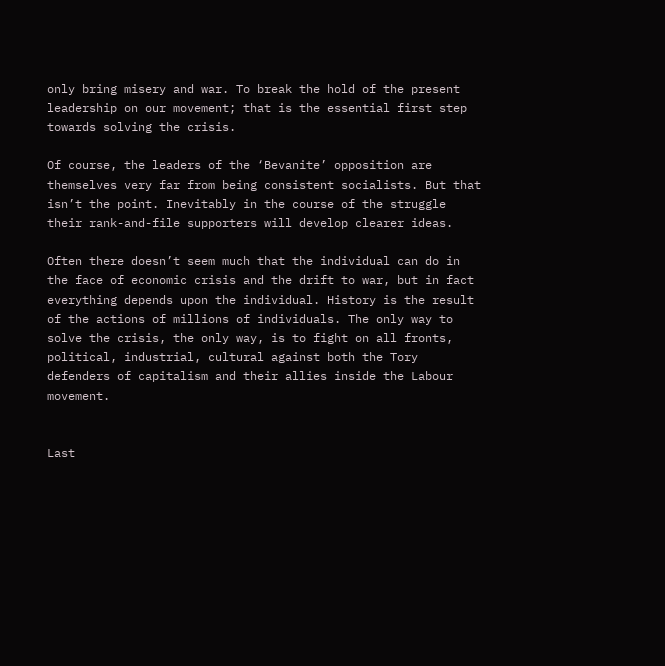only bring misery and war. To break the hold of the present leadership on our movement; that is the essential first step towards solving the crisis.

Of course, the leaders of the ‘Bevanite’ opposition are themselves very far from being consistent socialists. But that isn’t the point. Inevitably in the course of the struggle their rank-and-file supporters will develop clearer ideas.

Often there doesn’t seem much that the individual can do in the face of economic crisis and the drift to war, but in fact everything depends upon the individual. History is the result of the actions of millions of individuals. The only way to solve the crisis, the only way, is to fight on all fronts, political, industrial, cultural against both the Tory defenders of capitalism and their allies inside the Labour movement.


Last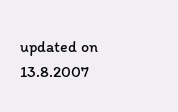updated on 13.8.2007